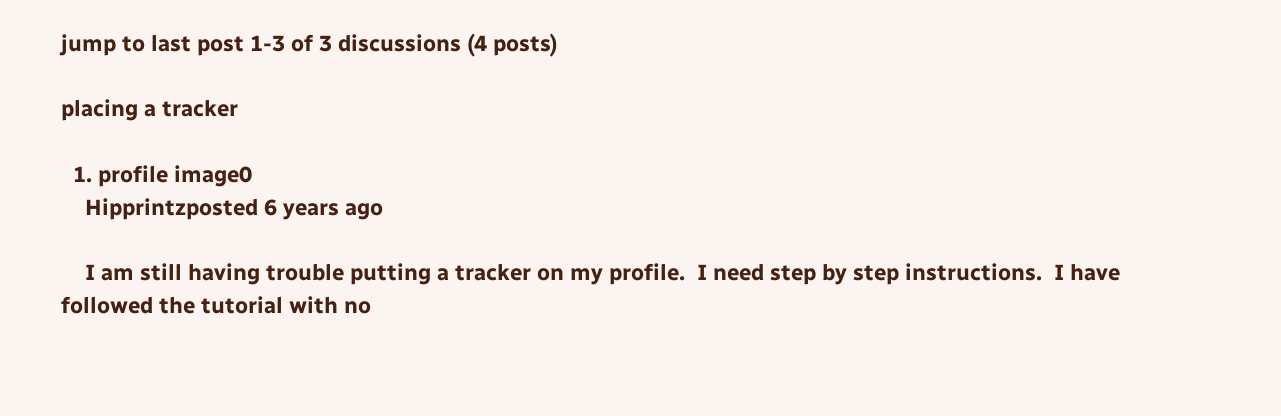jump to last post 1-3 of 3 discussions (4 posts)

placing a tracker

  1. profile image0
    Hipprintzposted 6 years ago

    I am still having trouble putting a tracker on my profile.  I need step by step instructions.  I have followed the tutorial with no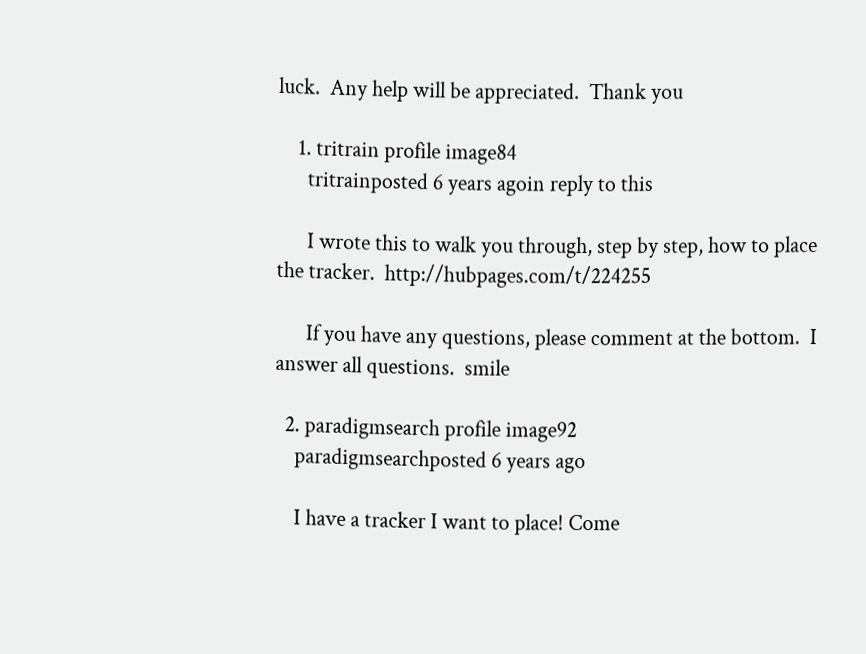luck.  Any help will be appreciated.  Thank you

    1. tritrain profile image84
      tritrainposted 6 years agoin reply to this

      I wrote this to walk you through, step by step, how to place the tracker.  http://hubpages.com/t/224255

      If you have any questions, please comment at the bottom.  I answer all questions.  smile

  2. paradigmsearch profile image92
    paradigmsearchposted 6 years ago

    I have a tracker I want to place! Come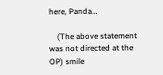here, Panda…

    (The above statement was not directed at the OP) smile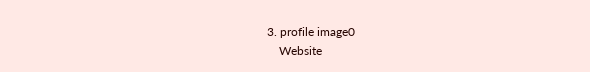3. profile image0
    Website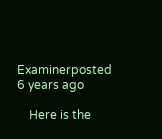Examinerposted 6 years ago

    Here is the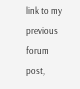link to my previous forum post,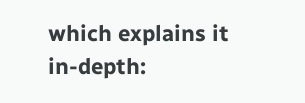which explains it in-depth: